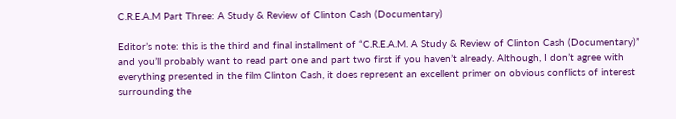C.R.E.A.M Part Three: A Study & Review of Clinton Cash (Documentary)

Editor’s note: this is the third and final installment of “C.R.E.A.M. A Study & Review of Clinton Cash (Documentary)” and you’ll probably want to read part one and part two first if you haven’t already. Although, I don’t agree with everything presented in the film Clinton Cash, it does represent an excellent primer on obvious conflicts of interest surrounding the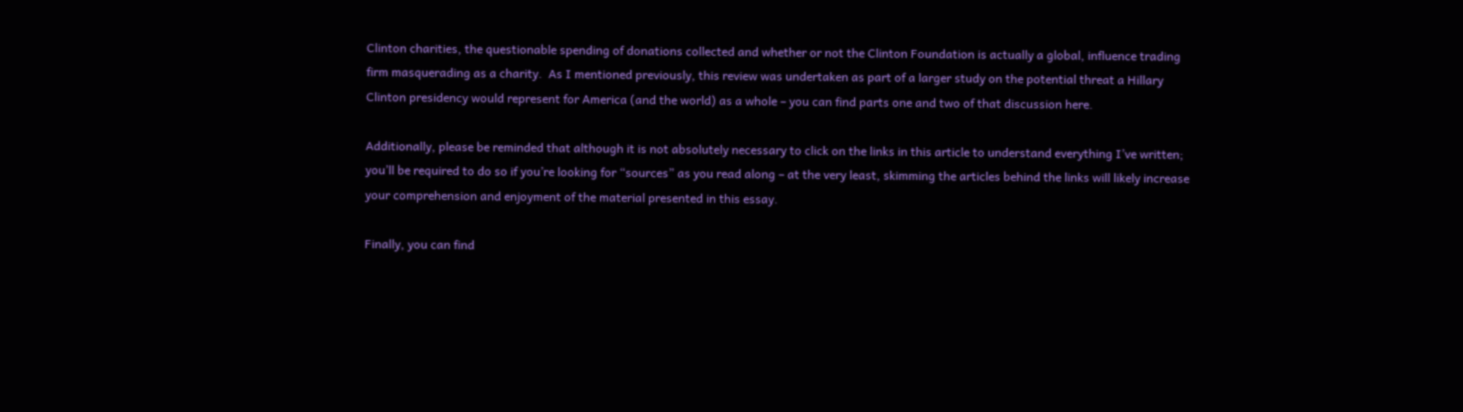Clinton charities, the questionable spending of donations collected and whether or not the Clinton Foundation is actually a global, influence trading firm masquerading as a charity.  As I mentioned previously, this review was undertaken as part of a larger study on the potential threat a Hillary Clinton presidency would represent for America (and the world) as a whole – you can find parts one and two of that discussion here.

Additionally, please be reminded that although it is not absolutely necessary to click on the links in this article to understand everything I’ve written; you’ll be required to do so if you’re looking for “sources” as you read along – at the very least, skimming the articles behind the links will likely increase your comprehension and enjoyment of the material presented in this essay.

Finally, you can find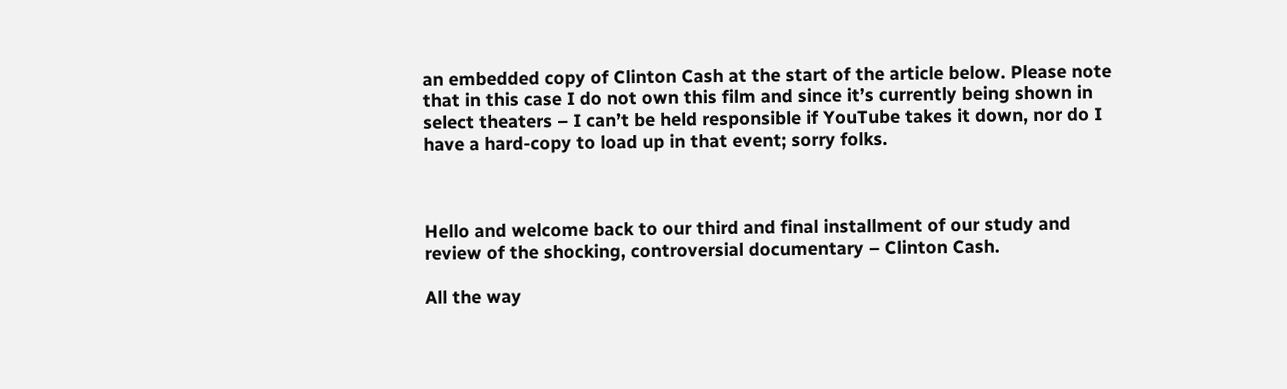an embedded copy of Clinton Cash at the start of the article below. Please note that in this case I do not own this film and since it’s currently being shown in select theaters – I can’t be held responsible if YouTube takes it down, nor do I have a hard-copy to load up in that event; sorry folks.



Hello and welcome back to our third and final installment of our study and review of the shocking, controversial documentary – Clinton Cash.

All the way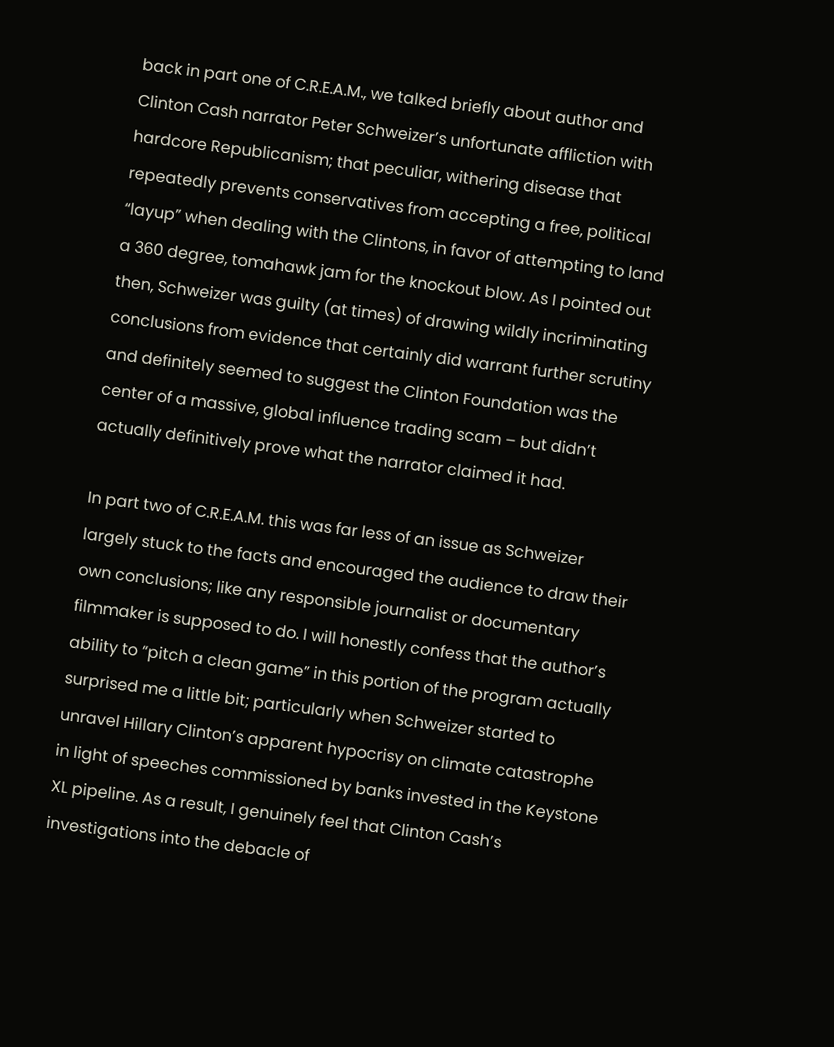back in part one of C.R.E.A.M., we talked briefly about author and Clinton Cash narrator Peter Schweizer’s unfortunate affliction with hardcore Republicanism; that peculiar, withering disease that repeatedly prevents conservatives from accepting a free, political “layup” when dealing with the Clintons, in favor of attempting to land a 360 degree, tomahawk jam for the knockout blow. As I pointed out then, Schweizer was guilty (at times) of drawing wildly incriminating conclusions from evidence that certainly did warrant further scrutiny and definitely seemed to suggest the Clinton Foundation was the center of a massive, global influence trading scam – but didn’t actually definitively prove what the narrator claimed it had.

In part two of C.R.E.A.M. this was far less of an issue as Schweizer largely stuck to the facts and encouraged the audience to draw their own conclusions; like any responsible journalist or documentary filmmaker is supposed to do. I will honestly confess that the author’s ability to “pitch a clean game” in this portion of the program actually surprised me a little bit; particularly when Schweizer started to unravel Hillary Clinton’s apparent hypocrisy on climate catastrophe in light of speeches commissioned by banks invested in the Keystone XL pipeline. As a result, I genuinely feel that Clinton Cash’s investigations into the debacle of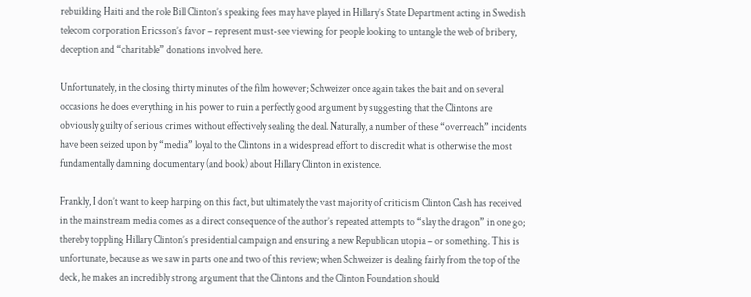rebuilding Haiti and the role Bill Clinton’s speaking fees may have played in Hillary’s State Department acting in Swedish telecom corporation Ericsson’s favor – represent must-see viewing for people looking to untangle the web of bribery, deception and “charitable” donations involved here.

Unfortunately, in the closing thirty minutes of the film however; Schweizer once again takes the bait and on several occasions he does everything in his power to ruin a perfectly good argument by suggesting that the Clintons are obviously guilty of serious crimes without effectively sealing the deal. Naturally, a number of these “overreach” incidents have been seized upon by “media” loyal to the Clintons in a widespread effort to discredit what is otherwise the most fundamentally damning documentary (and book) about Hillary Clinton in existence.

Frankly, I don’t want to keep harping on this fact, but ultimately the vast majority of criticism Clinton Cash has received in the mainstream media comes as a direct consequence of the author’s repeated attempts to “slay the dragon” in one go; thereby toppling Hillary Clinton’s presidential campaign and ensuring a new Republican utopia – or something. This is unfortunate, because as we saw in parts one and two of this review; when Schweizer is dealing fairly from the top of the deck, he makes an incredibly strong argument that the Clintons and the Clinton Foundation should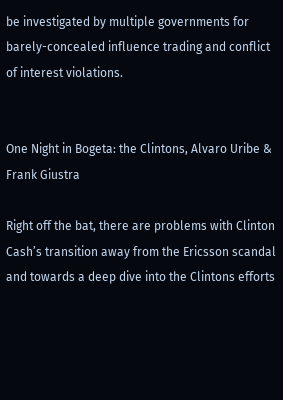be investigated by multiple governments for barely-concealed influence trading and conflict of interest violations.


One Night in Bogeta: the Clintons, Alvaro Uribe & Frank Giustra

Right off the bat, there are problems with Clinton Cash’s transition away from the Ericsson scandal and towards a deep dive into the Clintons efforts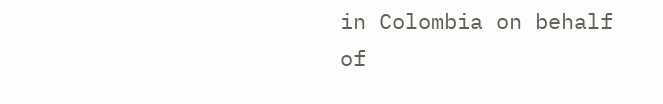in Colombia on behalf of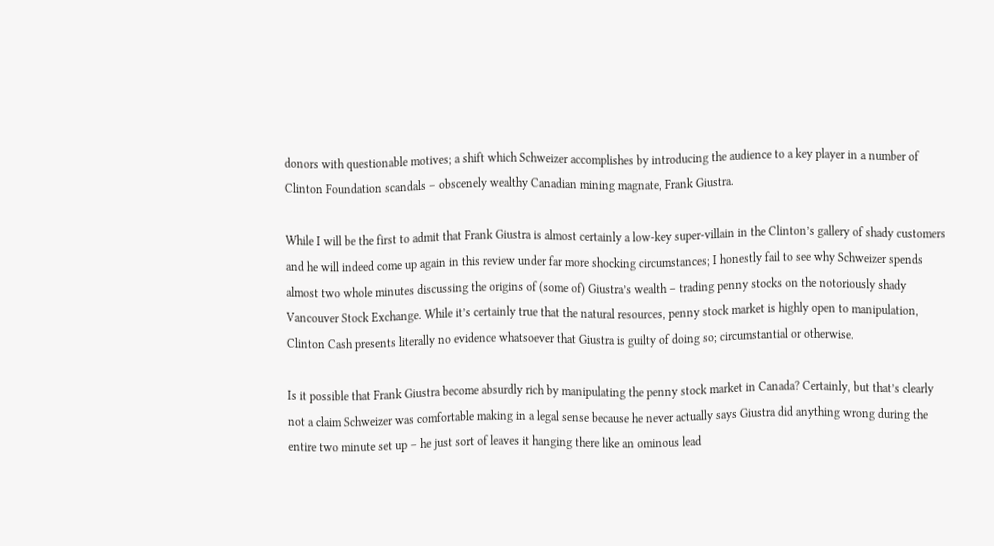donors with questionable motives; a shift which Schweizer accomplishes by introducing the audience to a key player in a number of Clinton Foundation scandals – obscenely wealthy Canadian mining magnate, Frank Giustra.

While I will be the first to admit that Frank Giustra is almost certainly a low-key super-villain in the Clinton’s gallery of shady customers and he will indeed come up again in this review under far more shocking circumstances; I honestly fail to see why Schweizer spends almost two whole minutes discussing the origins of (some of) Giustra’s wealth – trading penny stocks on the notoriously shady Vancouver Stock Exchange. While it’s certainly true that the natural resources, penny stock market is highly open to manipulation, Clinton Cash presents literally no evidence whatsoever that Giustra is guilty of doing so; circumstantial or otherwise.

Is it possible that Frank Giustra become absurdly rich by manipulating the penny stock market in Canada? Certainly, but that’s clearly not a claim Schweizer was comfortable making in a legal sense because he never actually says Giustra did anything wrong during the entire two minute set up – he just sort of leaves it hanging there like an ominous lead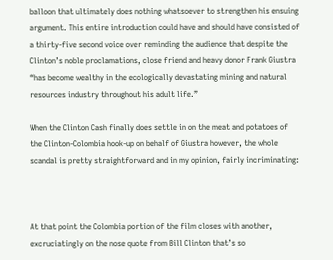balloon that ultimately does nothing whatsoever to strengthen his ensuing argument. This entire introduction could have and should have consisted of a thirty-five second voice over reminding the audience that despite the Clinton’s noble proclamations, close friend and heavy donor Frank Giustra “has become wealthy in the ecologically devastating mining and natural resources industry throughout his adult life.”

When the Clinton Cash finally does settle in on the meat and potatoes of the Clinton-Colombia hook-up on behalf of Giustra however, the whole scandal is pretty straightforward and in my opinion, fairly incriminating:



At that point the Colombia portion of the film closes with another, excruciatingly on the nose quote from Bill Clinton that’s so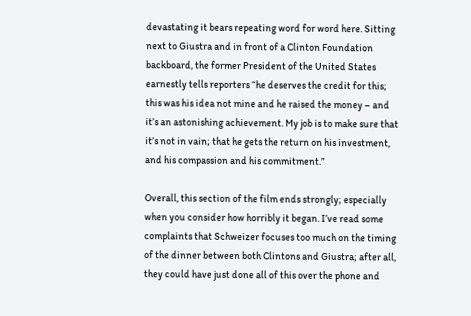devastating it bears repeating word for word here. Sitting next to Giustra and in front of a Clinton Foundation backboard, the former President of the United States earnestly tells reporters “he deserves the credit for this; this was his idea not mine and he raised the money – and it’s an astonishing achievement. My job is to make sure that it’s not in vain; that he gets the return on his investment, and his compassion and his commitment.”

Overall, this section of the film ends strongly; especially when you consider how horribly it began. I’ve read some complaints that Schweizer focuses too much on the timing of the dinner between both Clintons and Giustra; after all, they could have just done all of this over the phone and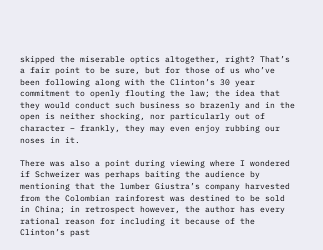skipped the miserable optics altogether, right? That’s a fair point to be sure, but for those of us who’ve been following along with the Clinton’s 30 year commitment to openly flouting the law; the idea that they would conduct such business so brazenly and in the open is neither shocking, nor particularly out of character – frankly, they may even enjoy rubbing our noses in it.

There was also a point during viewing where I wondered if Schweizer was perhaps baiting the audience by mentioning that the lumber Giustra’s company harvested from the Colombian rainforest was destined to be sold in China; in retrospect however, the author has every rational reason for including it because of the Clinton’s past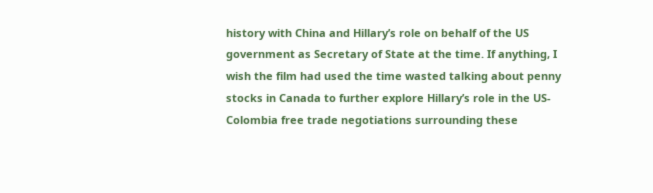history with China and Hillary’s role on behalf of the US government as Secretary of State at the time. If anything, I wish the film had used the time wasted talking about penny stocks in Canada to further explore Hillary’s role in the US-Colombia free trade negotiations surrounding these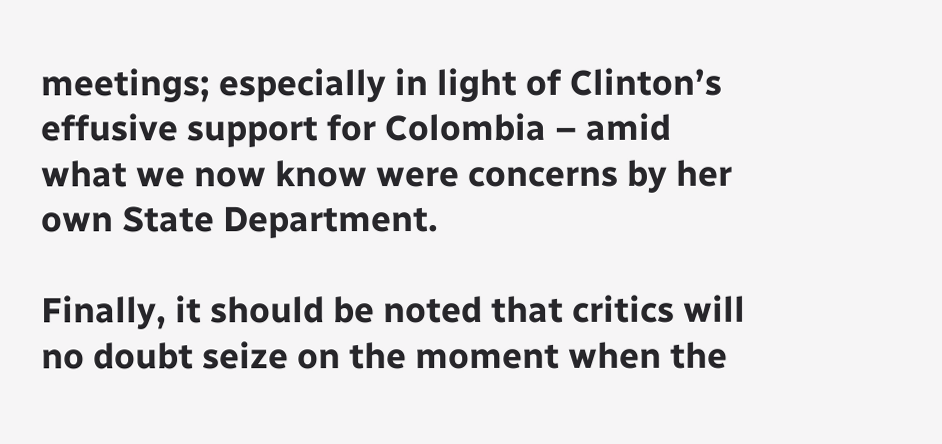meetings; especially in light of Clinton’s effusive support for Colombia – amid what we now know were concerns by her own State Department.

Finally, it should be noted that critics will no doubt seize on the moment when the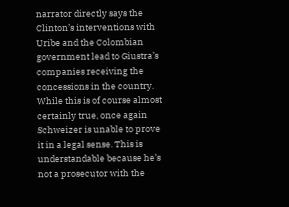narrator directly says the Clinton’s interventions with Uribe and the Colombian government lead to Giustra’s companies receiving the concessions in the country. While this is of course almost certainly true, once again Schweizer is unable to prove it in a legal sense. This is understandable because he’s not a prosecutor with the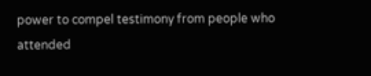power to compel testimony from people who attended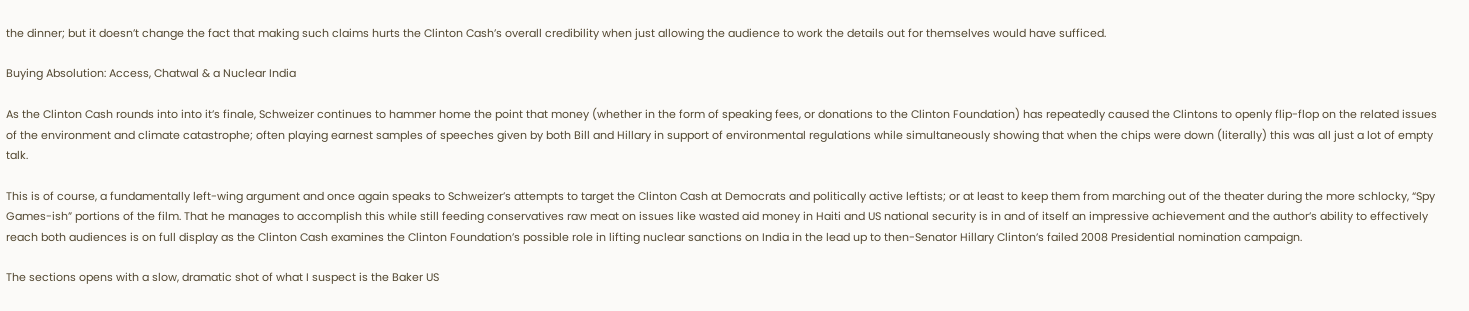the dinner; but it doesn’t change the fact that making such claims hurts the Clinton Cash’s overall credibility when just allowing the audience to work the details out for themselves would have sufficed.

Buying Absolution: Access, Chatwal & a Nuclear India

As the Clinton Cash rounds into into it’s finale, Schweizer continues to hammer home the point that money (whether in the form of speaking fees, or donations to the Clinton Foundation) has repeatedly caused the Clintons to openly flip-flop on the related issues of the environment and climate catastrophe; often playing earnest samples of speeches given by both Bill and Hillary in support of environmental regulations while simultaneously showing that when the chips were down (literally) this was all just a lot of empty talk.

This is of course, a fundamentally left-wing argument and once again speaks to Schweizer’s attempts to target the Clinton Cash at Democrats and politically active leftists; or at least to keep them from marching out of the theater during the more schlocky, “Spy Games-ish” portions of the film. That he manages to accomplish this while still feeding conservatives raw meat on issues like wasted aid money in Haiti and US national security is in and of itself an impressive achievement and the author’s ability to effectively reach both audiences is on full display as the Clinton Cash examines the Clinton Foundation’s possible role in lifting nuclear sanctions on India in the lead up to then-Senator Hillary Clinton’s failed 2008 Presidential nomination campaign.

The sections opens with a slow, dramatic shot of what I suspect is the Baker US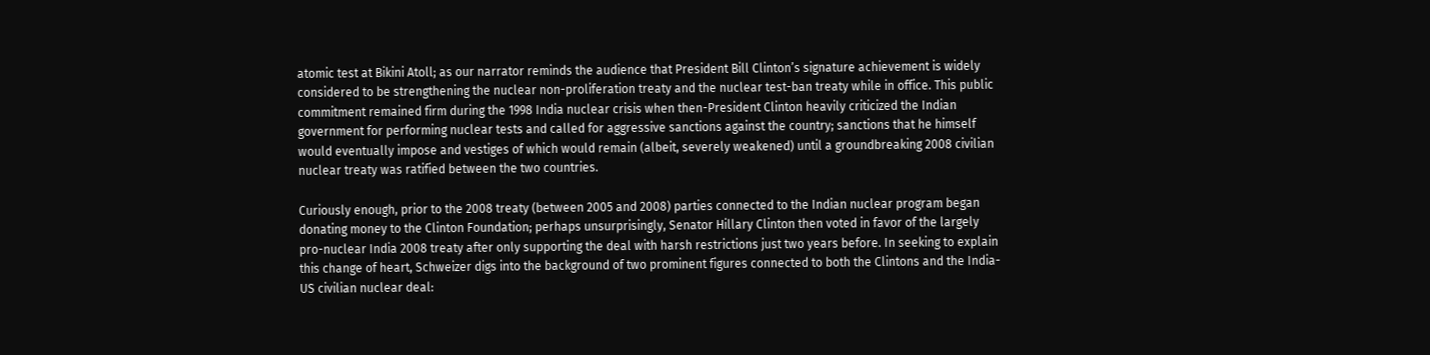atomic test at Bikini Atoll; as our narrator reminds the audience that President Bill Clinton’s signature achievement is widely considered to be strengthening the nuclear non-proliferation treaty and the nuclear test-ban treaty while in office. This public commitment remained firm during the 1998 India nuclear crisis when then-President Clinton heavily criticized the Indian government for performing nuclear tests and called for aggressive sanctions against the country; sanctions that he himself would eventually impose and vestiges of which would remain (albeit, severely weakened) until a groundbreaking 2008 civilian nuclear treaty was ratified between the two countries.

Curiously enough, prior to the 2008 treaty (between 2005 and 2008) parties connected to the Indian nuclear program began donating money to the Clinton Foundation; perhaps unsurprisingly, Senator Hillary Clinton then voted in favor of the largely pro-nuclear India 2008 treaty after only supporting the deal with harsh restrictions just two years before. In seeking to explain this change of heart, Schweizer digs into the background of two prominent figures connected to both the Clintons and the India-US civilian nuclear deal: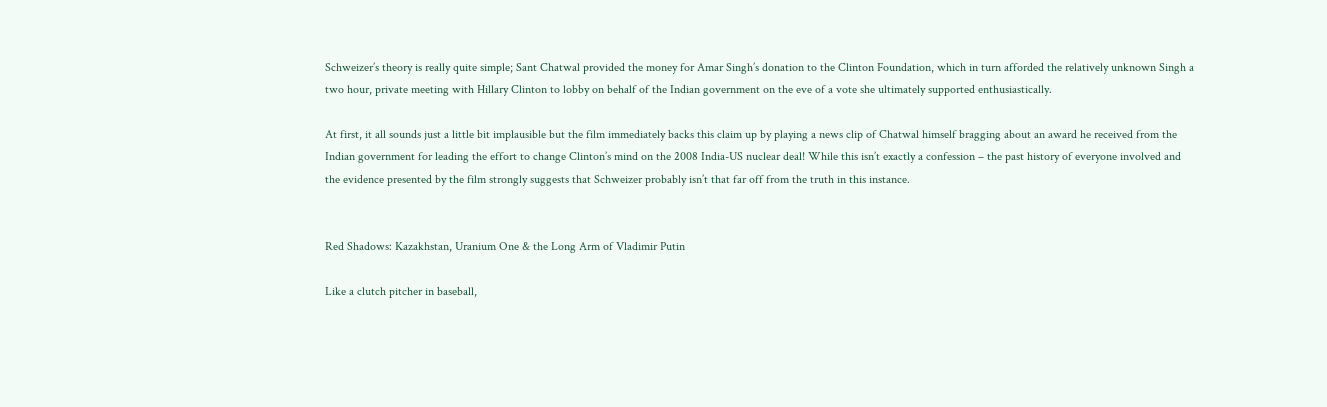Schweizer’s theory is really quite simple; Sant Chatwal provided the money for Amar Singh’s donation to the Clinton Foundation, which in turn afforded the relatively unknown Singh a two hour, private meeting with Hillary Clinton to lobby on behalf of the Indian government on the eve of a vote she ultimately supported enthusiastically.

At first, it all sounds just a little bit implausible but the film immediately backs this claim up by playing a news clip of Chatwal himself bragging about an award he received from the Indian government for leading the effort to change Clinton’s mind on the 2008 India-US nuclear deal! While this isn’t exactly a confession – the past history of everyone involved and the evidence presented by the film strongly suggests that Schweizer probably isn’t that far off from the truth in this instance.


Red Shadows: Kazakhstan, Uranium One & the Long Arm of Vladimir Putin

Like a clutch pitcher in baseball,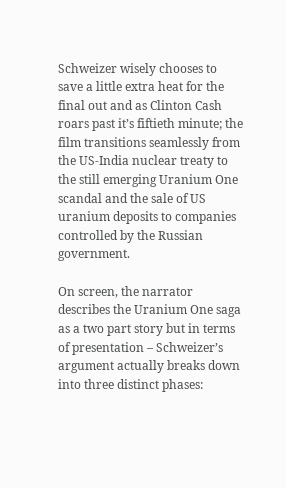Schweizer wisely chooses to save a little extra heat for the final out and as Clinton Cash roars past it’s fiftieth minute; the film transitions seamlessly from the US-India nuclear treaty to the still emerging Uranium One scandal and the sale of US uranium deposits to companies controlled by the Russian government.

On screen, the narrator describes the Uranium One saga as a two part story but in terms of presentation – Schweizer’s argument actually breaks down into three distinct phases: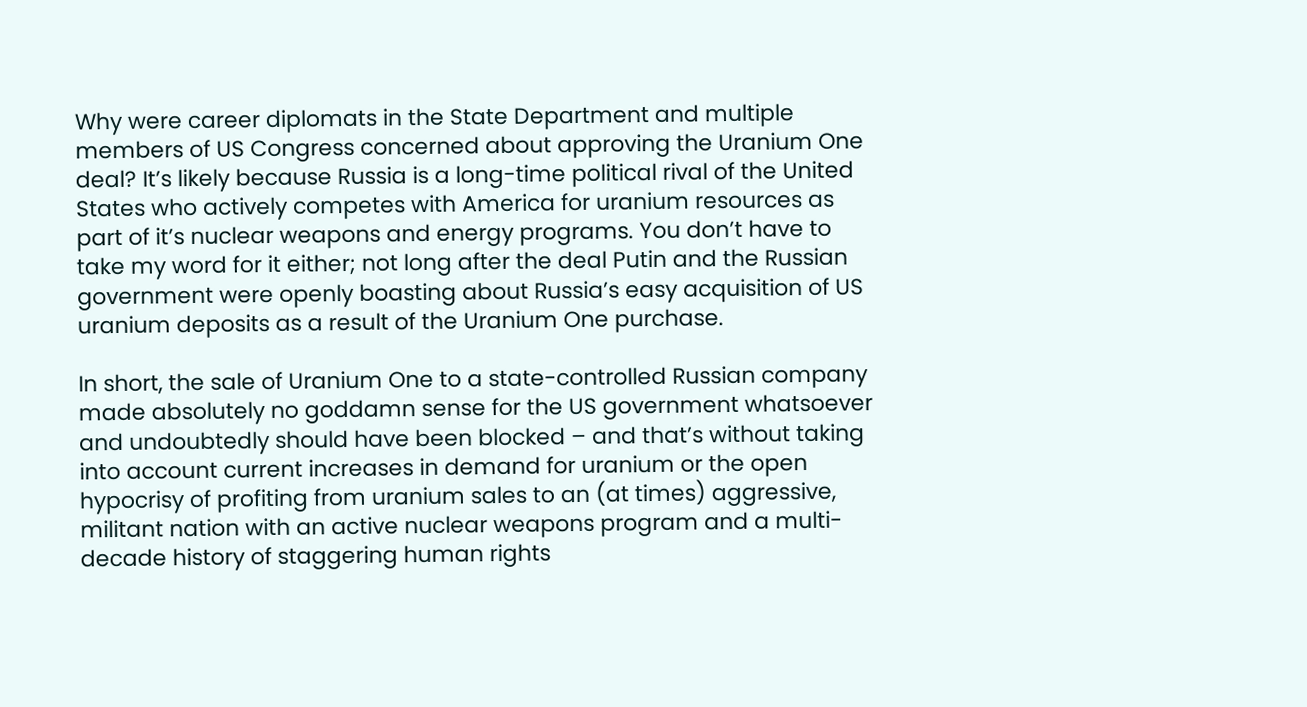Why were career diplomats in the State Department and multiple members of US Congress concerned about approving the Uranium One deal? It’s likely because Russia is a long-time political rival of the United States who actively competes with America for uranium resources as part of it’s nuclear weapons and energy programs. You don’t have to take my word for it either; not long after the deal Putin and the Russian government were openly boasting about Russia’s easy acquisition of US uranium deposits as a result of the Uranium One purchase.

In short, the sale of Uranium One to a state-controlled Russian company made absolutely no goddamn sense for the US government whatsoever and undoubtedly should have been blocked – and that’s without taking into account current increases in demand for uranium or the open hypocrisy of profiting from uranium sales to an (at times) aggressive, militant nation with an active nuclear weapons program and a multi-decade history of staggering human rights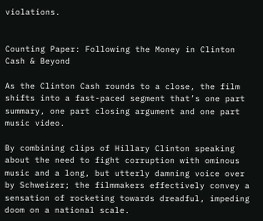violations.


Counting Paper: Following the Money in Clinton Cash & Beyond

As the Clinton Cash rounds to a close, the film shifts into a fast-paced segment that’s one part summary, one part closing argument and one part music video.

By combining clips of Hillary Clinton speaking about the need to fight corruption with ominous music and a long, but utterly damning voice over by Schweizer; the filmmakers effectively convey a sensation of rocketing towards dreadful, impeding doom on a national scale.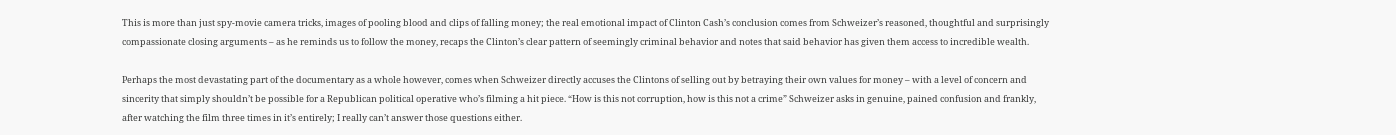This is more than just spy-movie camera tricks, images of pooling blood and clips of falling money; the real emotional impact of Clinton Cash’s conclusion comes from Schweizer’s reasoned, thoughtful and surprisingly compassionate closing arguments – as he reminds us to follow the money, recaps the Clinton’s clear pattern of seemingly criminal behavior and notes that said behavior has given them access to incredible wealth.

Perhaps the most devastating part of the documentary as a whole however, comes when Schweizer directly accuses the Clintons of selling out by betraying their own values for money – with a level of concern and sincerity that simply shouldn’t be possible for a Republican political operative who’s filming a hit piece. “How is this not corruption, how is this not a crime” Schweizer asks in genuine, pained confusion and frankly, after watching the film three times in it’s entirely; I really can’t answer those questions either.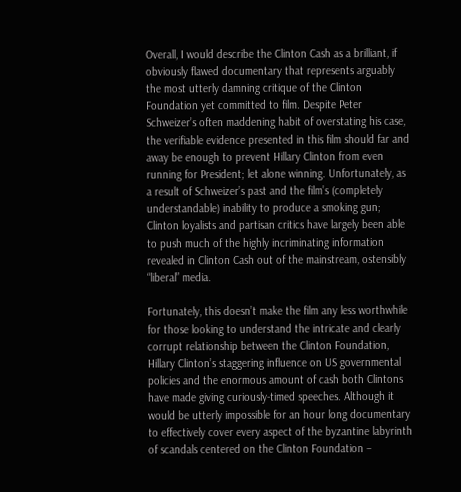Overall, I would describe the Clinton Cash as a brilliant, if obviously flawed documentary that represents arguably the most utterly damning critique of the Clinton Foundation yet committed to film. Despite Peter Schweizer’s often maddening habit of overstating his case, the verifiable evidence presented in this film should far and away be enough to prevent Hillary Clinton from even running for President; let alone winning. Unfortunately, as a result of Schweizer’s past and the film’s (completely understandable) inability to produce a smoking gun; Clinton loyalists and partisan critics have largely been able to push much of the highly incriminating information revealed in Clinton Cash out of the mainstream, ostensibly “liberal” media.

Fortunately, this doesn’t make the film any less worthwhile for those looking to understand the intricate and clearly corrupt relationship between the Clinton Foundation, Hillary Clinton’s staggering influence on US governmental policies and the enormous amount of cash both Clintons have made giving curiously-timed speeches. Although it would be utterly impossible for an hour long documentary to effectively cover every aspect of the byzantine labyrinth of scandals centered on the Clinton Foundation –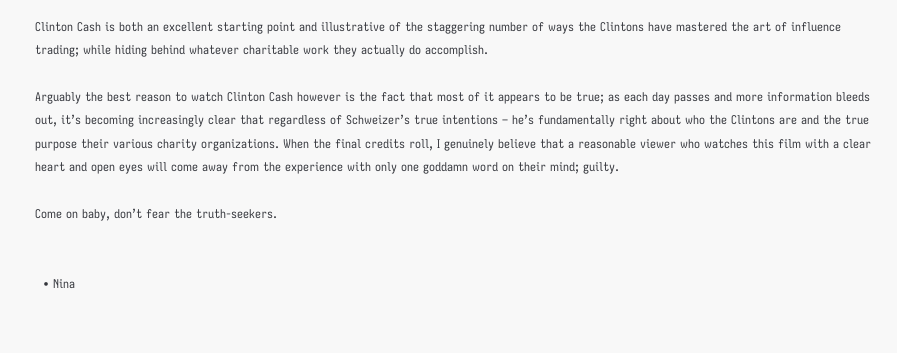Clinton Cash is both an excellent starting point and illustrative of the staggering number of ways the Clintons have mastered the art of influence trading; while hiding behind whatever charitable work they actually do accomplish.

Arguably the best reason to watch Clinton Cash however is the fact that most of it appears to be true; as each day passes and more information bleeds out, it’s becoming increasingly clear that regardless of Schweizer’s true intentions – he’s fundamentally right about who the Clintons are and the true purpose their various charity organizations. When the final credits roll, I genuinely believe that a reasonable viewer who watches this film with a clear heart and open eyes will come away from the experience with only one goddamn word on their mind; guilty.

Come on baby, don’t fear the truth-seekers.


  • Nina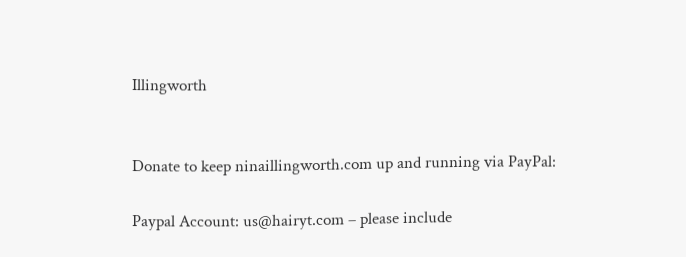Illingworth


Donate to keep ninaillingworth.com up and running via PayPal:

Paypal Account: us@hairyt.com – please include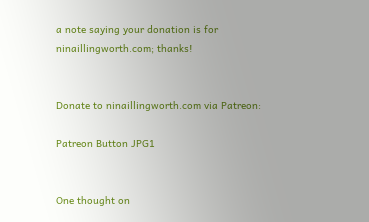a note saying your donation is for ninaillingworth.com; thanks!


Donate to ninaillingworth.com via Patreon:

Patreon Button JPG1


One thought on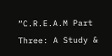“C.R.E.A.M Part Three: A Study &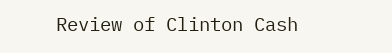Review of Clinton Cash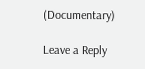(Documentary)

Leave a Reply